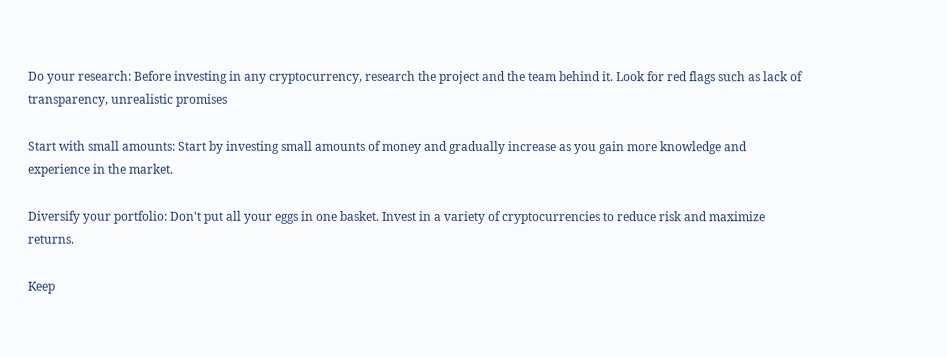Do your research: Before investing in any cryptocurrency, research the project and the team behind it. Look for red flags such as lack of transparency, unrealistic promises

Start with small amounts: Start by investing small amounts of money and gradually increase as you gain more knowledge and experience in the market.

Diversify your portfolio: Don't put all your eggs in one basket. Invest in a variety of cryptocurrencies to reduce risk and maximize returns.

Keep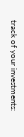track of your investments: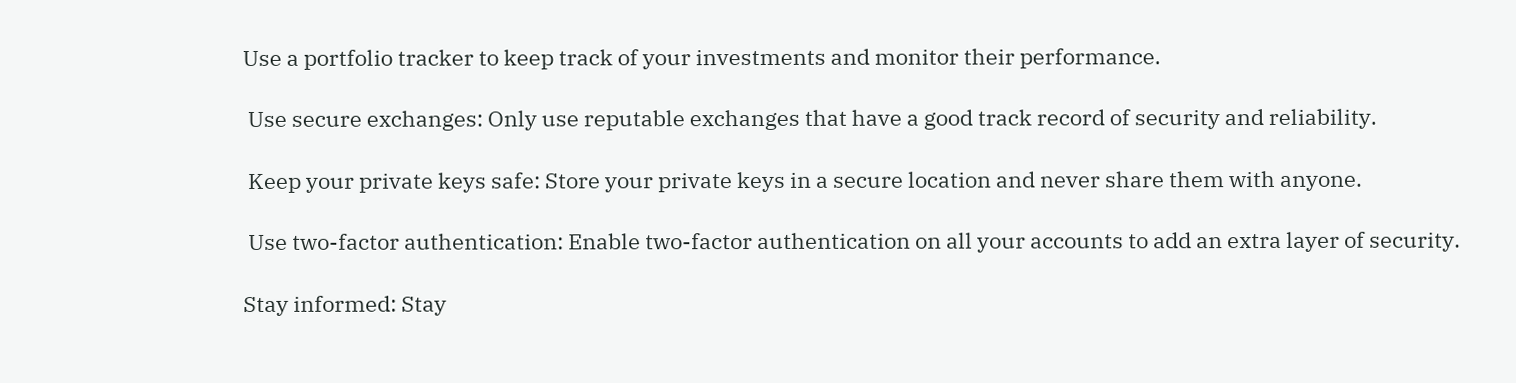Use a portfolio tracker to keep track of your investments and monitor their performance.

 Use secure exchanges: Only use reputable exchanges that have a good track record of security and reliability.

 Keep your private keys safe: Store your private keys in a secure location and never share them with anyone.

 Use two-factor authentication: Enable two-factor authentication on all your accounts to add an extra layer of security.

Stay informed: Stay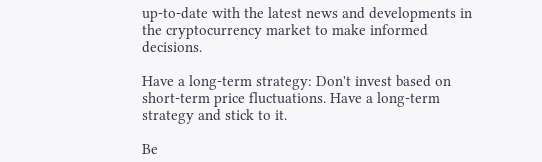up-to-date with the latest news and developments in the cryptocurrency market to make informed decisions.

Have a long-term strategy: Don't invest based on short-term price fluctuations. Have a long-term strategy and stick to it.

Be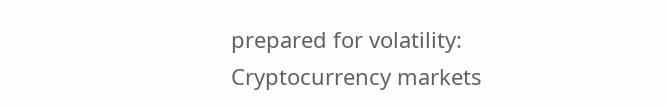prepared for volatility: Cryptocurrency markets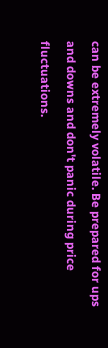can be extremely volatile. Be prepared for ups and downs and don't panic during price fluctuations.